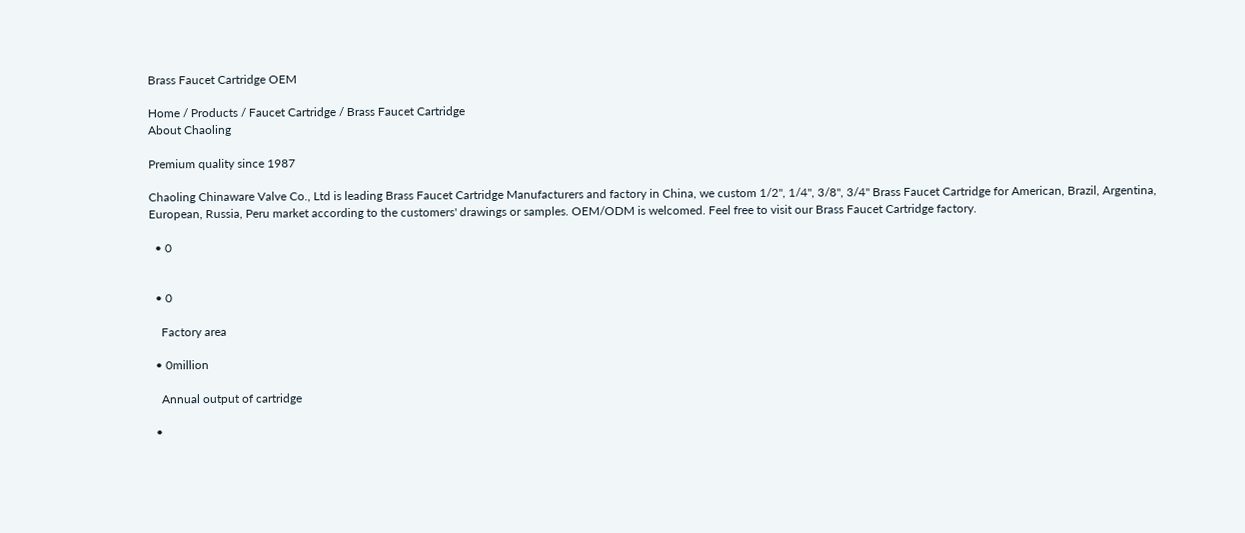Brass Faucet Cartridge OEM

Home / Products / Faucet Cartridge / Brass Faucet Cartridge
About Chaoling

Premium quality since 1987

Chaoling Chinaware Valve Co., Ltd is leading Brass Faucet Cartridge Manufacturers and factory in China, we custom 1/2", 1/4", 3/8", 3/4" Brass Faucet Cartridge for American, Brazil, Argentina, European, Russia, Peru market according to the customers' drawings or samples. OEM/ODM is welcomed. Feel free to visit our Brass Faucet Cartridge factory.

  • 0


  • 0

    Factory area

  • 0million

    Annual output of cartridge

  •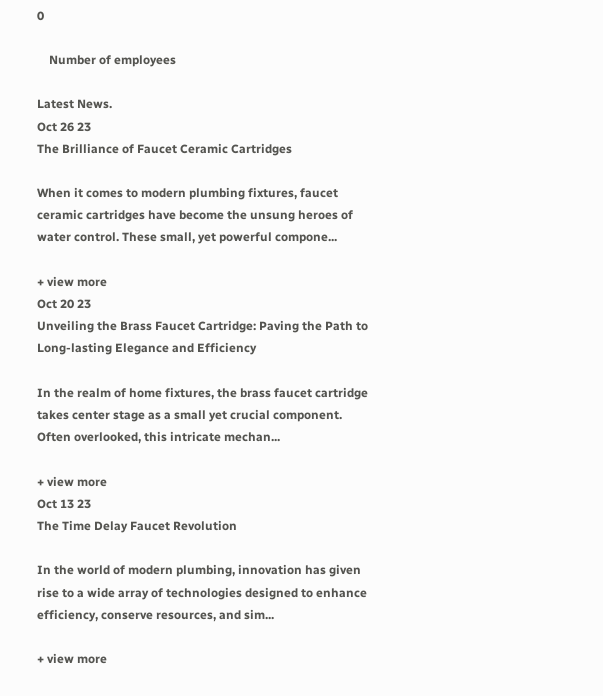0

    Number of employees

Latest News.
Oct 26 23
The Brilliance of Faucet Ceramic Cartridges

When it comes to modern plumbing fixtures, faucet ceramic cartridges have become the unsung heroes of water control. These small, yet powerful compone...

+ view more
Oct 20 23
Unveiling the Brass Faucet Cartridge: Paving the Path to Long-lasting Elegance and Efficiency

In the realm of home fixtures, the brass faucet cartridge takes center stage as a small yet crucial component. Often overlooked, this intricate mechan...

+ view more
Oct 13 23
The Time Delay Faucet Revolution

In the world of modern plumbing, innovation has given rise to a wide array of technologies designed to enhance efficiency, conserve resources, and sim...

+ view more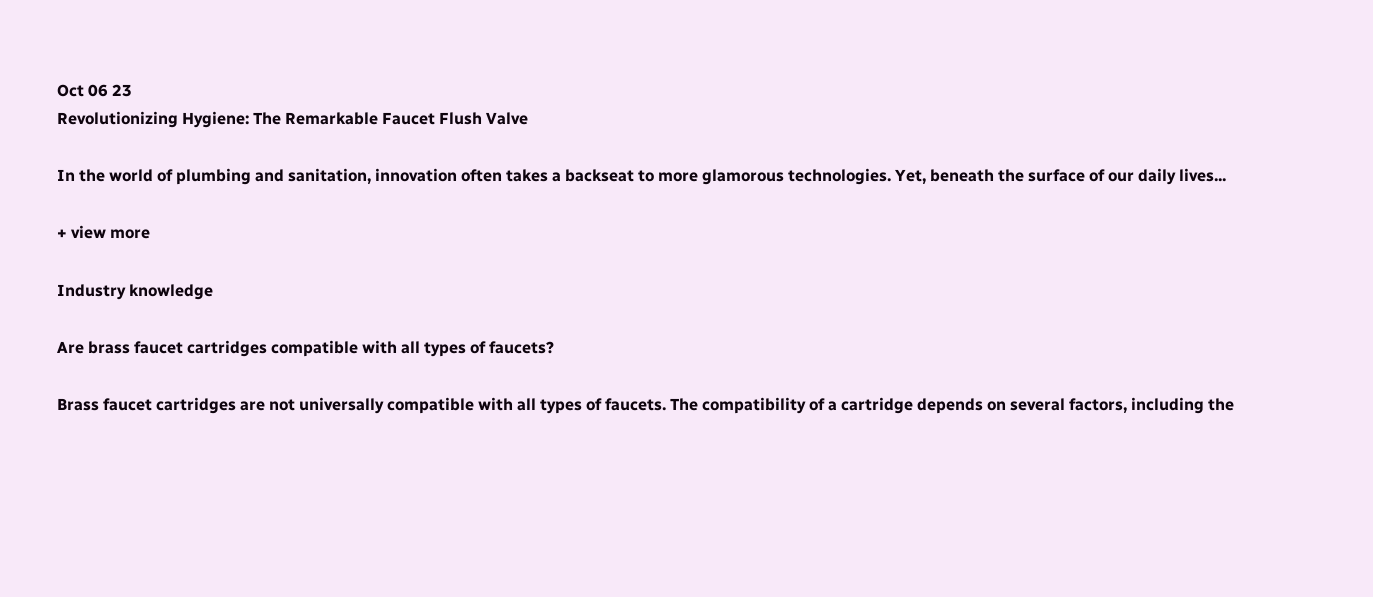Oct 06 23
Revolutionizing Hygiene: The Remarkable Faucet Flush Valve

In the world of plumbing and sanitation, innovation often takes a backseat to more glamorous technologies. Yet, beneath the surface of our daily lives...

+ view more

Industry knowledge

Are brass faucet cartridges compatible with all types of faucets?

Brass faucet cartridges are not universally compatible with all types of faucets. The compatibility of a cartridge depends on several factors, including the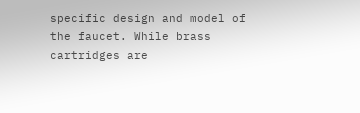specific design and model of the faucet. While brass cartridges are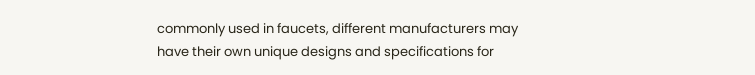commonly used in faucets, different manufacturers may have their own unique designs and specifications for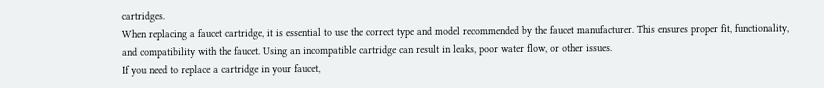cartridges.
When replacing a faucet cartridge, it is essential to use the correct type and model recommended by the faucet manufacturer. This ensures proper fit, functionality, and compatibility with the faucet. Using an incompatible cartridge can result in leaks, poor water flow, or other issues.
If you need to replace a cartridge in your faucet,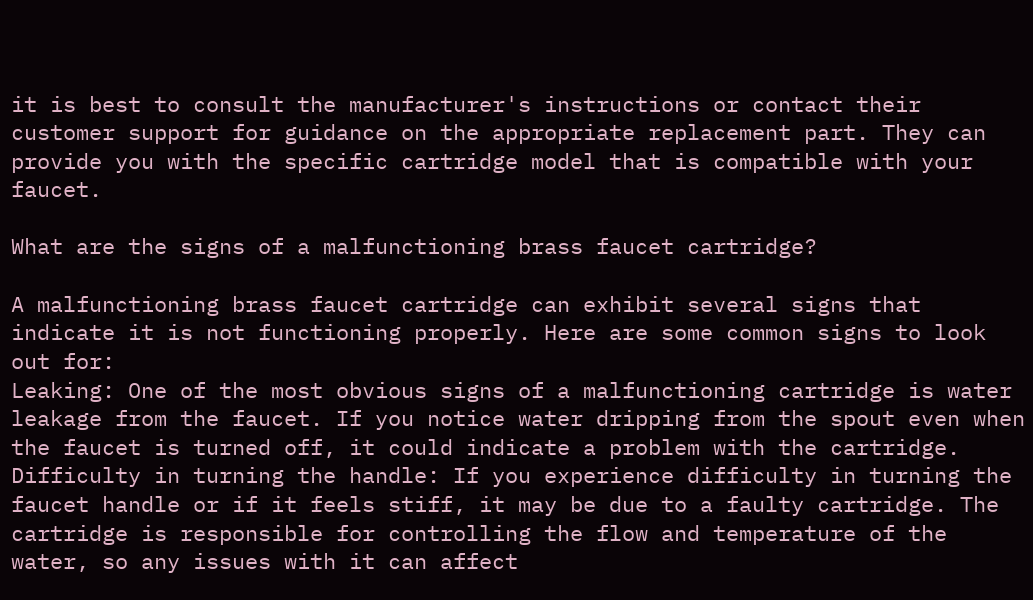it is best to consult the manufacturer's instructions or contact their customer support for guidance on the appropriate replacement part. They can provide you with the specific cartridge model that is compatible with your faucet.

What are the signs of a malfunctioning brass faucet cartridge?

A malfunctioning brass faucet cartridge can exhibit several signs that indicate it is not functioning properly. Here are some common signs to look out for:
Leaking: One of the most obvious signs of a malfunctioning cartridge is water leakage from the faucet. If you notice water dripping from the spout even when the faucet is turned off, it could indicate a problem with the cartridge.
Difficulty in turning the handle: If you experience difficulty in turning the faucet handle or if it feels stiff, it may be due to a faulty cartridge. The cartridge is responsible for controlling the flow and temperature of the water, so any issues with it can affect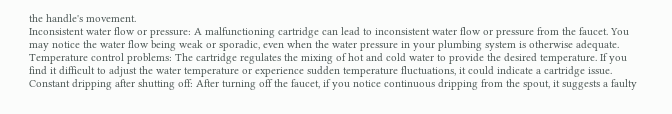the handle's movement.
Inconsistent water flow or pressure: A malfunctioning cartridge can lead to inconsistent water flow or pressure from the faucet. You may notice the water flow being weak or sporadic, even when the water pressure in your plumbing system is otherwise adequate.
Temperature control problems: The cartridge regulates the mixing of hot and cold water to provide the desired temperature. If you find it difficult to adjust the water temperature or experience sudden temperature fluctuations, it could indicate a cartridge issue.
Constant dripping after shutting off: After turning off the faucet, if you notice continuous dripping from the spout, it suggests a faulty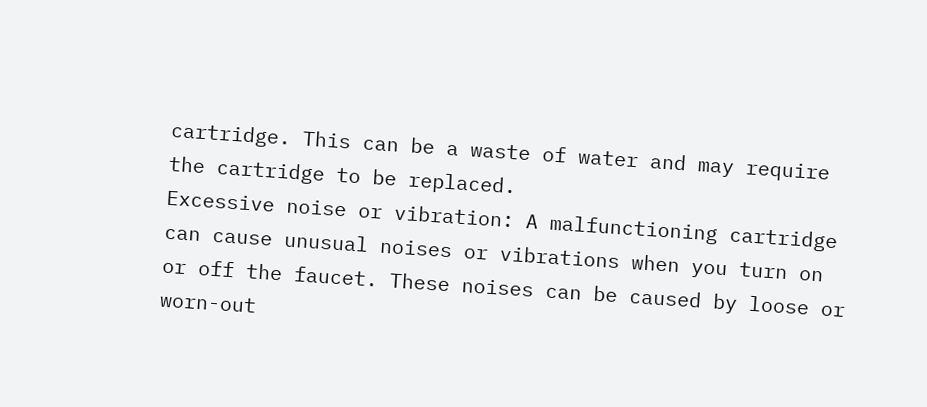cartridge. This can be a waste of water and may require the cartridge to be replaced.
Excessive noise or vibration: A malfunctioning cartridge can cause unusual noises or vibrations when you turn on or off the faucet. These noises can be caused by loose or worn-out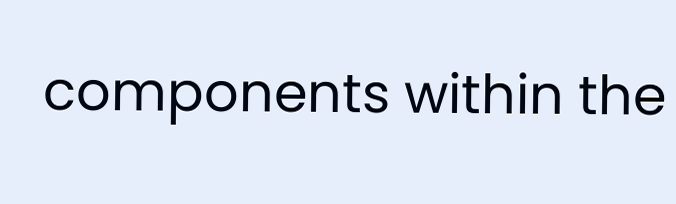components within the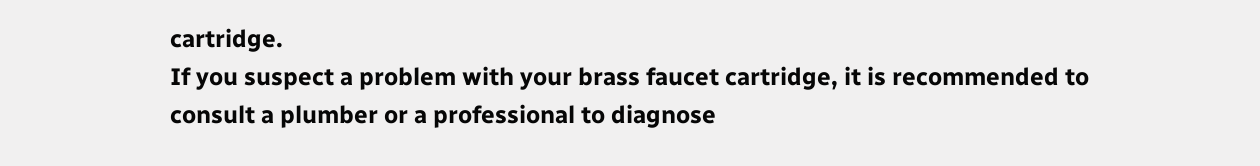cartridge.
If you suspect a problem with your brass faucet cartridge, it is recommended to consult a plumber or a professional to diagnose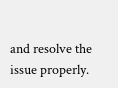and resolve the issue properly.